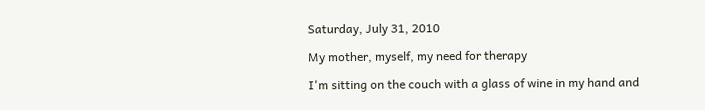Saturday, July 31, 2010

My mother, myself, my need for therapy

I'm sitting on the couch with a glass of wine in my hand and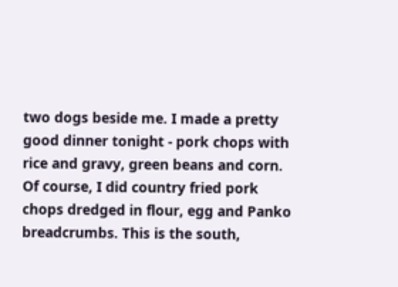two dogs beside me. I made a pretty good dinner tonight - pork chops with rice and gravy, green beans and corn. Of course, I did country fried pork chops dredged in flour, egg and Panko breadcrumbs. This is the south,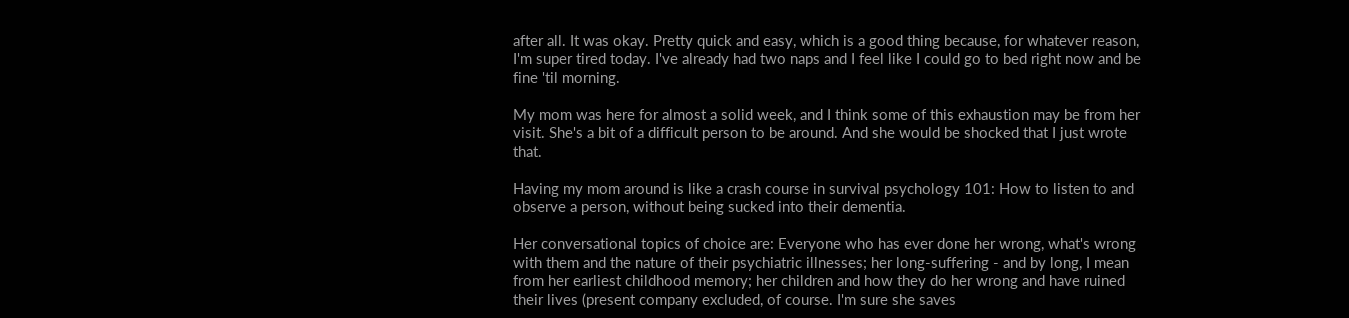after all. It was okay. Pretty quick and easy, which is a good thing because, for whatever reason, I'm super tired today. I've already had two naps and I feel like I could go to bed right now and be fine 'til morning.

My mom was here for almost a solid week, and I think some of this exhaustion may be from her visit. She's a bit of a difficult person to be around. And she would be shocked that I just wrote that.

Having my mom around is like a crash course in survival psychology 101: How to listen to and observe a person, without being sucked into their dementia.

Her conversational topics of choice are: Everyone who has ever done her wrong, what's wrong with them and the nature of their psychiatric illnesses; her long-suffering - and by long, I mean from her earliest childhood memory; her children and how they do her wrong and have ruined their lives (present company excluded, of course. I'm sure she saves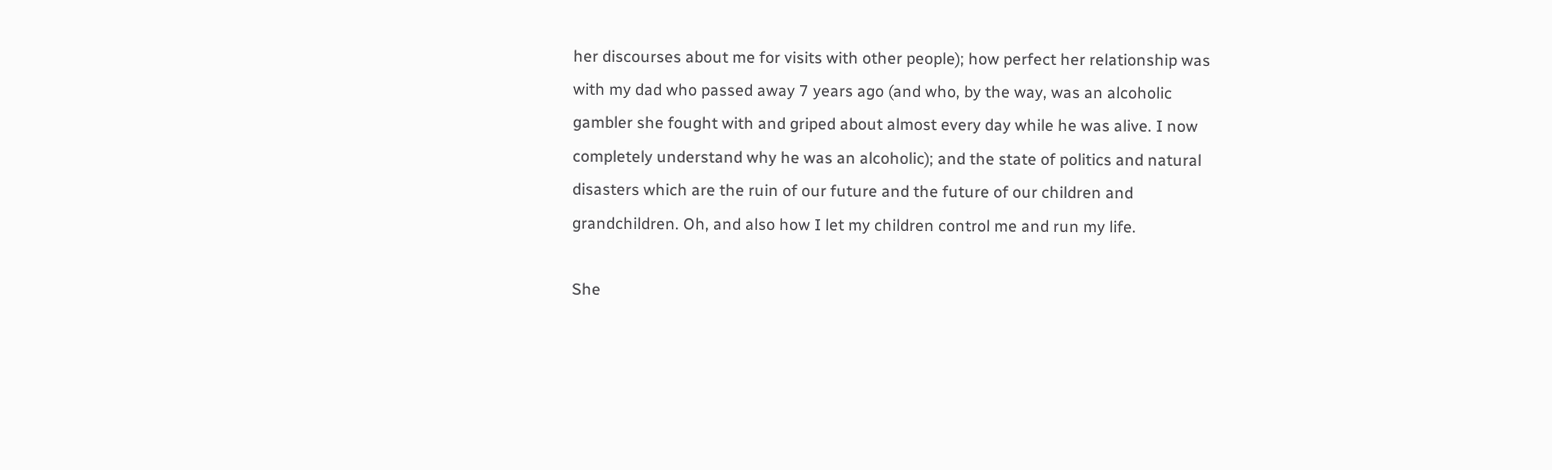her discourses about me for visits with other people); how perfect her relationship was with my dad who passed away 7 years ago (and who, by the way, was an alcoholic gambler she fought with and griped about almost every day while he was alive. I now completely understand why he was an alcoholic); and the state of politics and natural disasters which are the ruin of our future and the future of our children and grandchildren. Oh, and also how I let my children control me and run my life.

She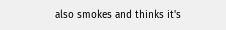also smokes and thinks it's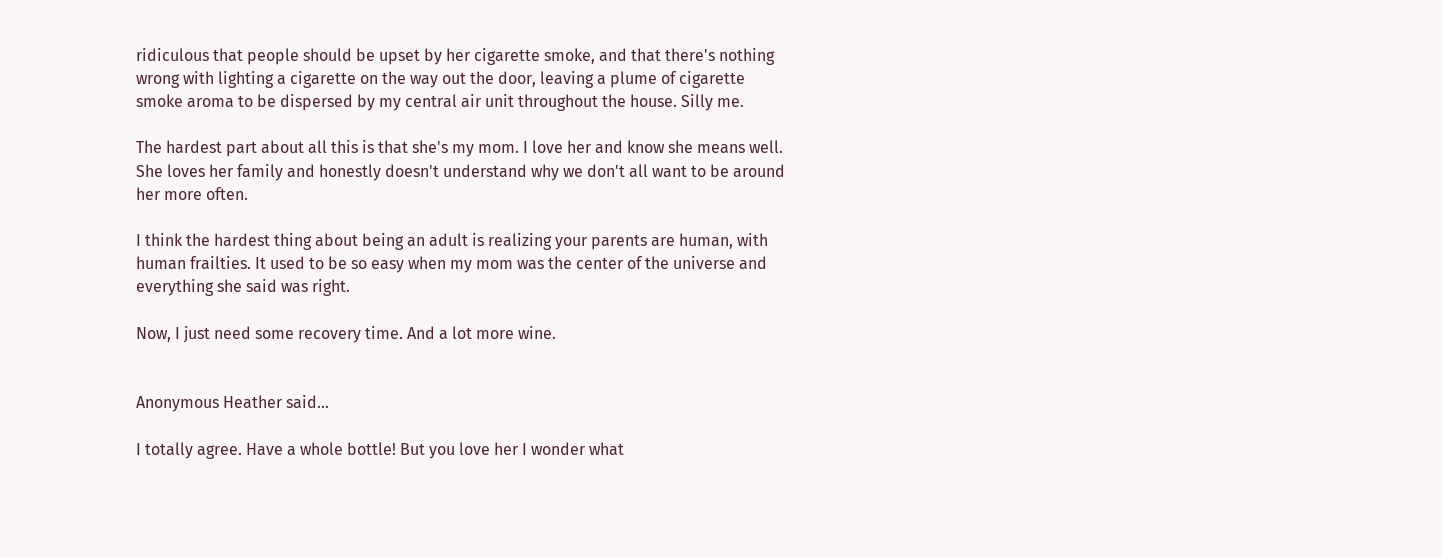ridiculous that people should be upset by her cigarette smoke, and that there's nothing wrong with lighting a cigarette on the way out the door, leaving a plume of cigarette smoke aroma to be dispersed by my central air unit throughout the house. Silly me.

The hardest part about all this is that she's my mom. I love her and know she means well. She loves her family and honestly doesn't understand why we don't all want to be around her more often.

I think the hardest thing about being an adult is realizing your parents are human, with human frailties. It used to be so easy when my mom was the center of the universe and everything she said was right.

Now, I just need some recovery time. And a lot more wine.


Anonymous Heather said...

I totally agree. Have a whole bottle! But you love her I wonder what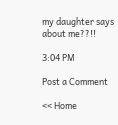my daughter says about me??!!

3:04 PM

Post a Comment

<< Home